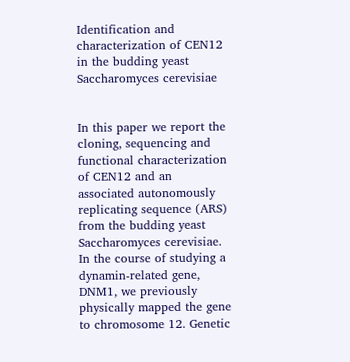Identification and characterization of CEN12 in the budding yeast Saccharomyces cerevisiae


In this paper we report the cloning, sequencing and functional characterization of CEN12 and an associated autonomously replicating sequence (ARS) from the budding yeast Saccharomyces cerevisiae. In the course of studying a dynamin-related gene, DNM1, we previously physically mapped the gene to chromosome 12. Genetic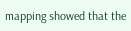mapping showed that the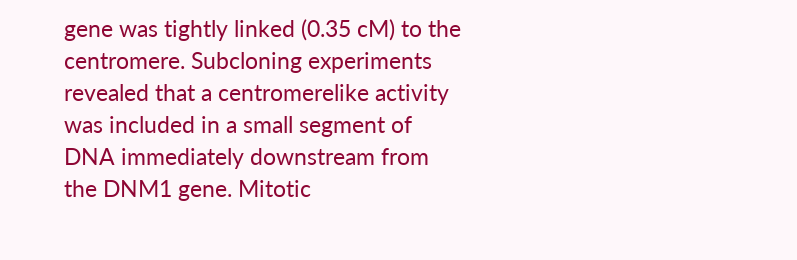gene was tightly linked (0.35 cM) to the centromere. Subcloning experiments revealed that a centromerelike activity was included in a small segment of DNA immediately downstream from the DNM1 gene. Mitotic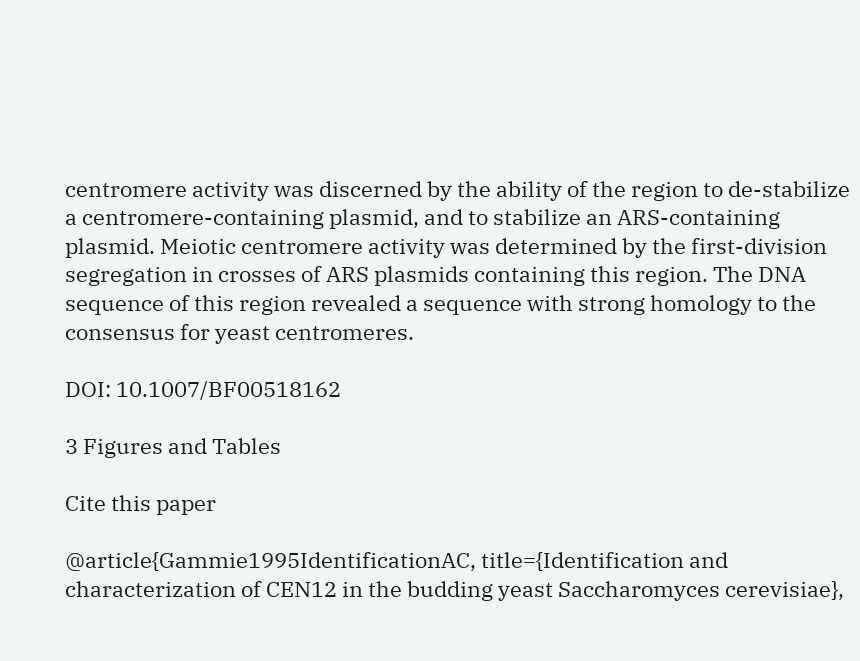centromere activity was discerned by the ability of the region to de-stabilize a centromere-containing plasmid, and to stabilize an ARS-containing plasmid. Meiotic centromere activity was determined by the first-division segregation in crosses of ARS plasmids containing this region. The DNA sequence of this region revealed a sequence with strong homology to the consensus for yeast centromeres.

DOI: 10.1007/BF00518162

3 Figures and Tables

Cite this paper

@article{Gammie1995IdentificationAC, title={Identification and characterization of CEN12 in the budding yeast Saccharomyces cerevisiae},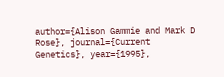author={Alison Gammie and Mark D Rose}, journal={Current Genetics}, year={1995},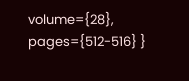volume={28}, pages={512-516} }